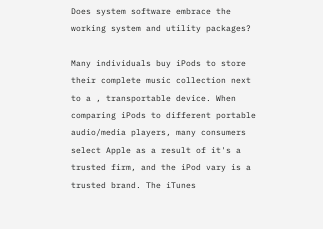Does system software embrace the working system and utility packages?

Many individuals buy iPods to store their complete music collection next to a , transportable device. When comparing iPods to different portable audio/media players, many consumers select Apple as a result of it's a trusted firm, and the iPod vary is a trusted brand. The iTunes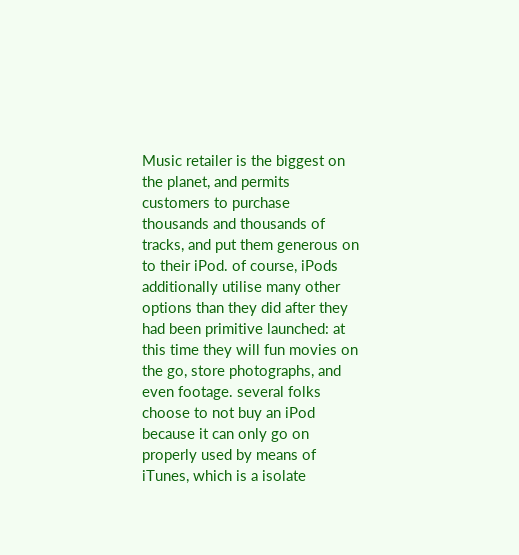Music retailer is the biggest on the planet, and permits customers to purchase thousands and thousands of tracks, and put them generous on to their iPod. of course, iPods additionally utilise many other options than they did after they had been primitive launched: at this time they will fun movies on the go, store photographs, and even footage. several folks choose to not buy an iPod because it can only go on properly used by means of iTunes, which is a isolate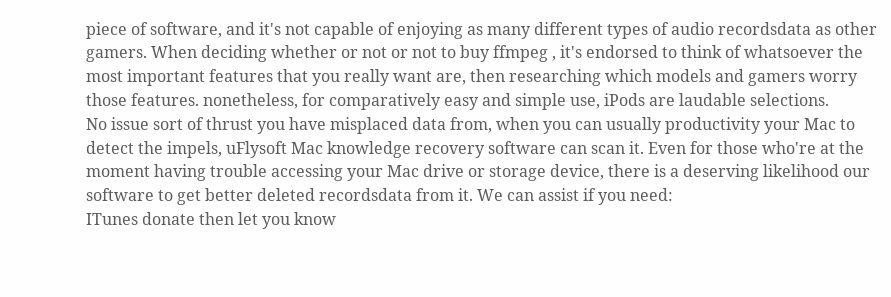piece of software, and it's not capable of enjoying as many different types of audio recordsdata as other gamers. When deciding whether or not or not to buy ffmpeg , it's endorsed to think of whatsoever the most important features that you really want are, then researching which models and gamers worry those features. nonetheless, for comparatively easy and simple use, iPods are laudable selections.
No issue sort of thrust you have misplaced data from, when you can usually productivity your Mac to detect the impels, uFlysoft Mac knowledge recovery software can scan it. Even for those who're at the moment having trouble accessing your Mac drive or storage device, there is a deserving likelihood our software to get better deleted recordsdata from it. We can assist if you need:
ITunes donate then let you know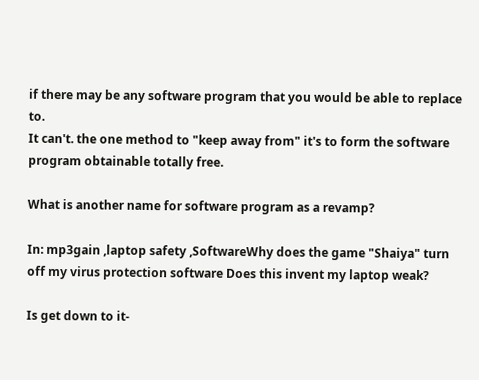if there may be any software program that you would be able to replace to.
It can't. the one method to "keep away from" it's to form the software program obtainable totally free.

What is another name for software program as a revamp?

In: mp3gain ,laptop safety ,SoftwareWhy does the game "Shaiya" turn off my virus protection software Does this invent my laptop weak?

Is get down to it-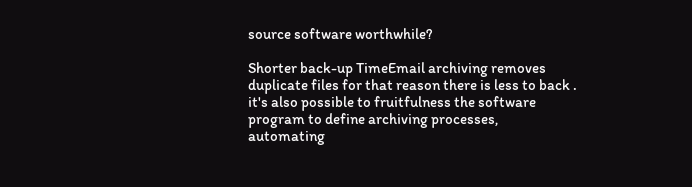source software worthwhile?

Shorter back-up TimeEmail archiving removes duplicate files for that reason there is less to back . it's also possible to fruitfulness the software program to define archiving processes, automating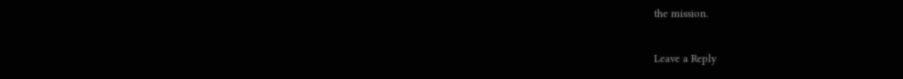the mission.

Leave a Reply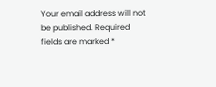Your email address will not be published. Required fields are marked *